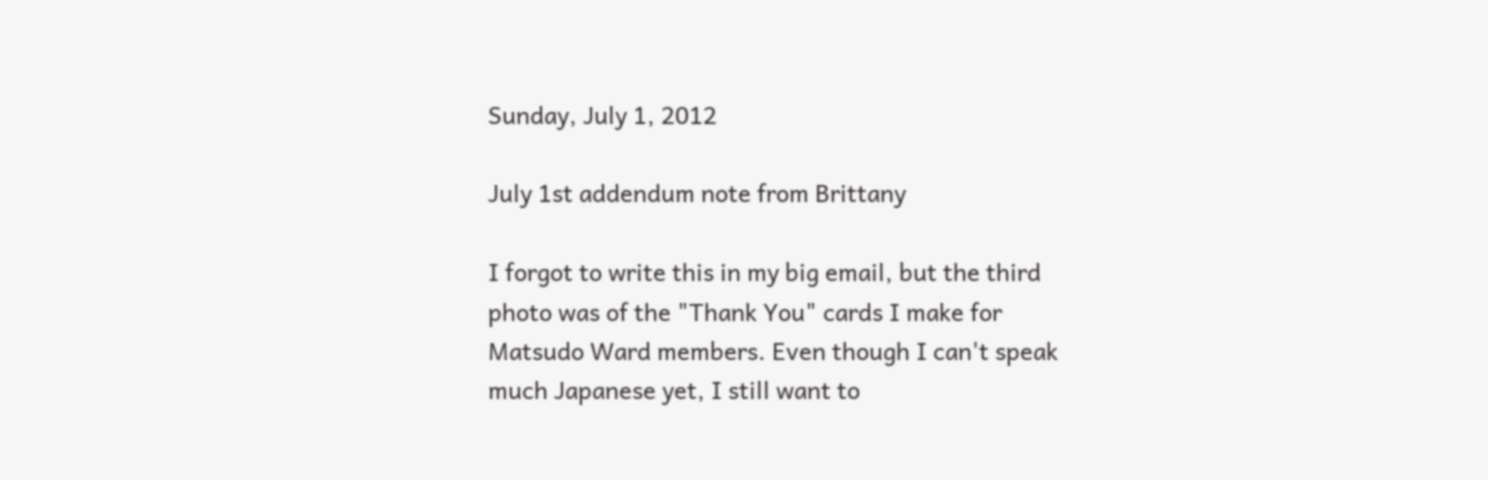Sunday, July 1, 2012

July 1st addendum note from Brittany

I forgot to write this in my big email, but the third photo was of the "Thank You" cards I make for Matsudo Ward members. Even though I can't speak much Japanese yet, I still want to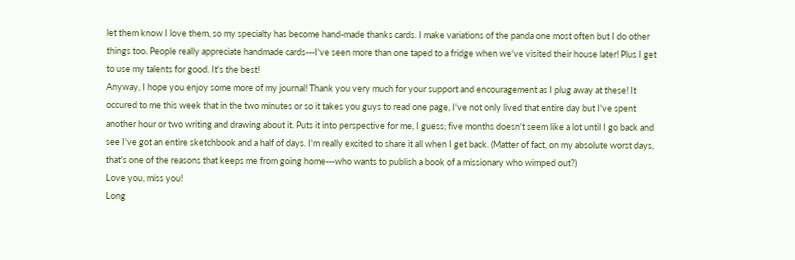let them know I love them, so my specialty has become hand-made thanks cards. I make variations of the panda one most often but I do other things too. People really appreciate handmade cards---I've seen more than one taped to a fridge when we've visited their house later! Plus I get to use my talents for good. It's the best!
Anyway, I hope you enjoy some more of my journal! Thank you very much for your support and encouragement as I plug away at these! It occured to me this week that in the two minutes or so it takes you guys to read one page, I've not only lived that entire day but I've spent another hour or two writing and drawing about it. Puts it into perspective for me, I guess; five months doesn't seem like a lot until I go back and see I've got an entire sketchbook and a half of days. I'm really excited to share it all when I get back. (Matter of fact, on my absolute worst days, that's one of the reasons that keeps me from going home---who wants to publish a book of a missionary who wimped out?)
Love you, miss you!
Long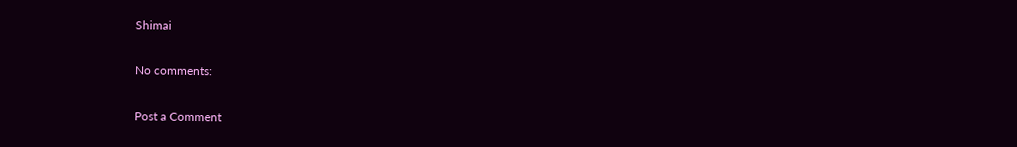Shimai

No comments:

Post a Comment